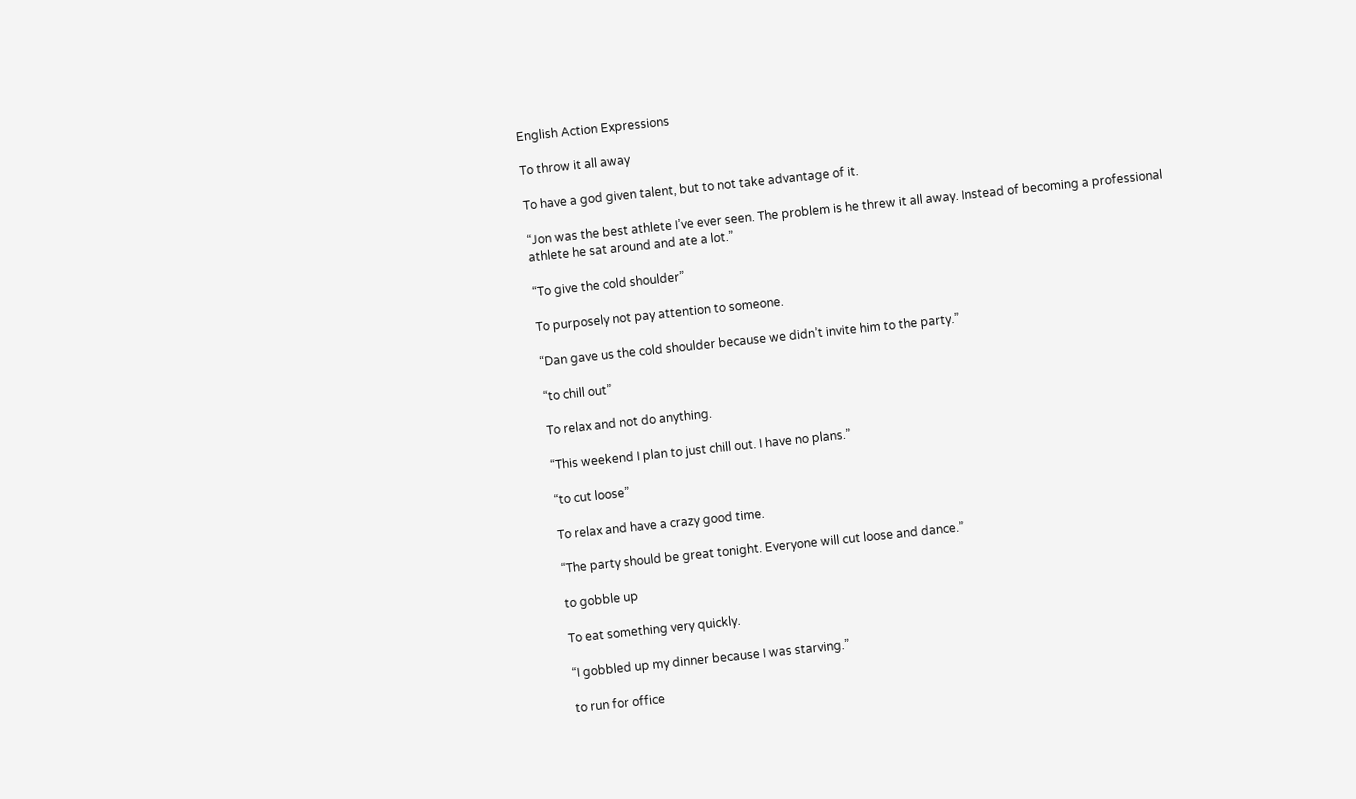English Action Expressions

To throw it all away

To have a god given talent, but to not take advantage of it.

“Jon was the best athlete I’ve ever seen. The problem is he threw it all away. Instead of becoming a professional athlete he sat around and ate a lot.”

“To give the cold shoulder”

To purposely not pay attention to someone.

“Dan gave us the cold shoulder because we didn’t invite him to the party.”

“to chill out”

To relax and not do anything.

“This weekend I plan to just chill out. I have no plans.”

“to cut loose”

To relax and have a crazy good time.

“The party should be great tonight. Everyone will cut loose and dance.”

to gobble up

To eat something very quickly.

“I gobbled up my dinner because I was starving.”

to run for office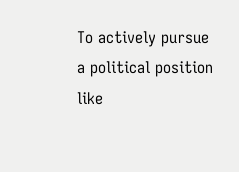To actively pursue a political position like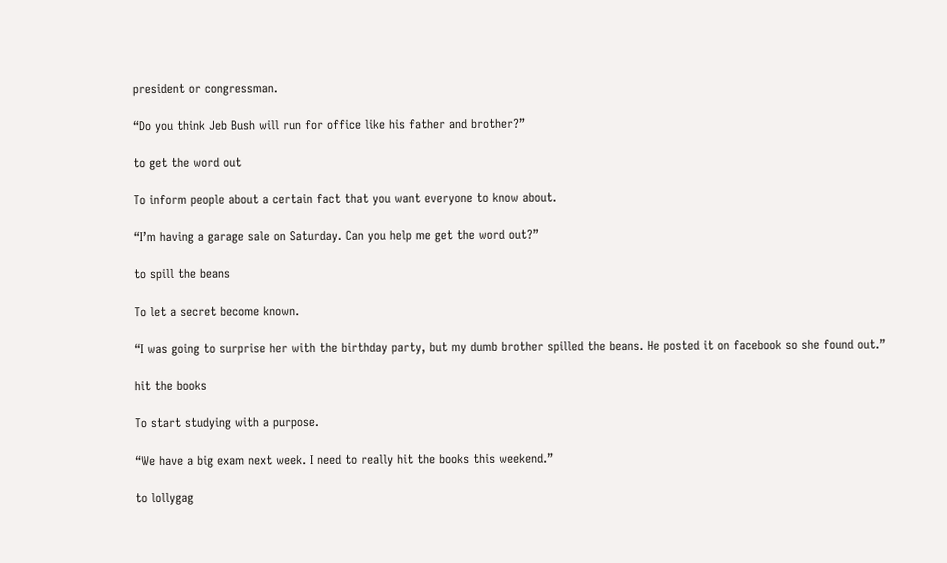president or congressman.

“Do you think Jeb Bush will run for office like his father and brother?”

to get the word out

To inform people about a certain fact that you want everyone to know about.

“I’m having a garage sale on Saturday. Can you help me get the word out?”

to spill the beans

To let a secret become known.

“I was going to surprise her with the birthday party, but my dumb brother spilled the beans. He posted it on facebook so she found out.”

hit the books

To start studying with a purpose.

“We have a big exam next week. I need to really hit the books this weekend.”

to lollygag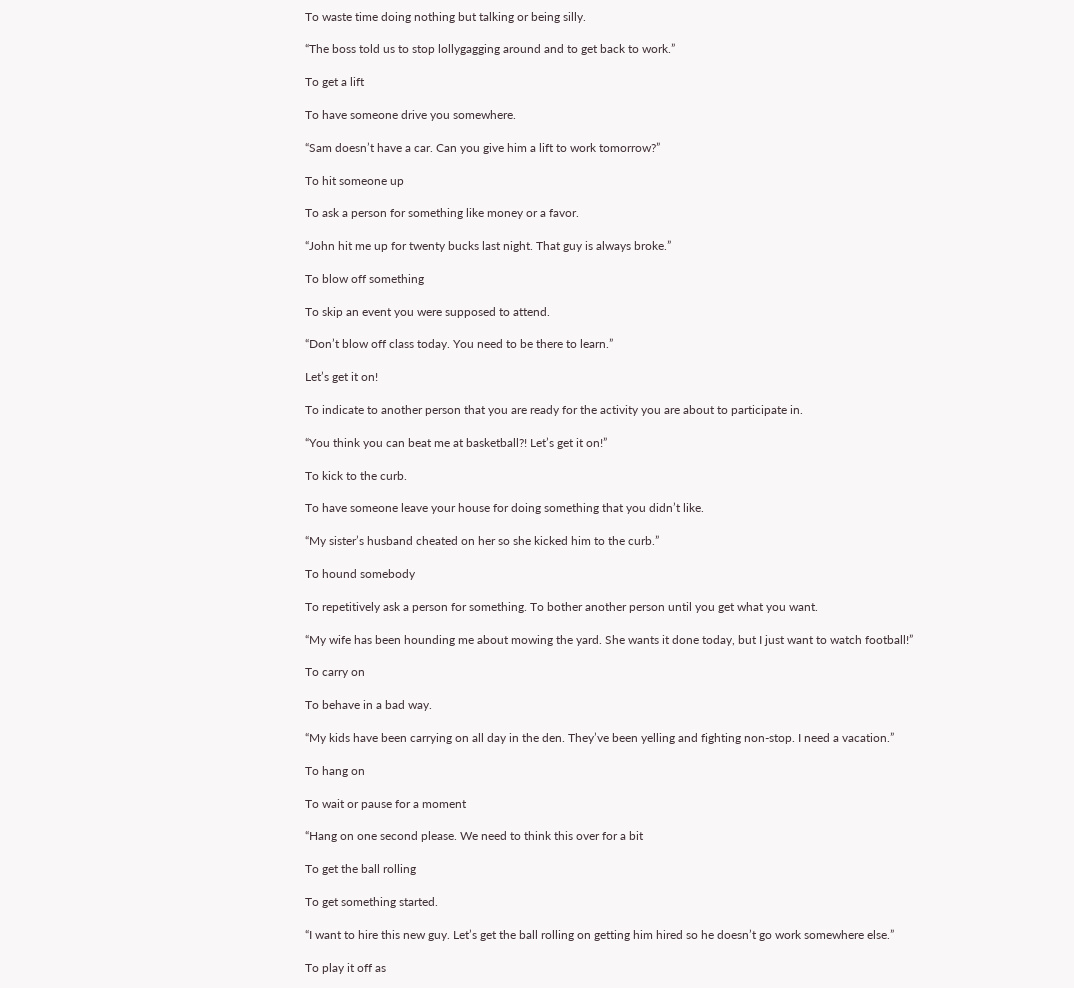To waste time doing nothing but talking or being silly.

“The boss told us to stop lollygagging around and to get back to work.”

To get a lift

To have someone drive you somewhere.

“Sam doesn’t have a car. Can you give him a lift to work tomorrow?”

To hit someone up

To ask a person for something like money or a favor.

“John hit me up for twenty bucks last night. That guy is always broke.”

To blow off something

To skip an event you were supposed to attend.

“Don’t blow off class today. You need to be there to learn.”

Let’s get it on!

To indicate to another person that you are ready for the activity you are about to participate in.

“You think you can beat me at basketball?! Let’s get it on!”

To kick to the curb.

To have someone leave your house for doing something that you didn’t like.

“My sister’s husband cheated on her so she kicked him to the curb.”

To hound somebody

To repetitively ask a person for something. To bother another person until you get what you want.

“My wife has been hounding me about mowing the yard. She wants it done today, but I just want to watch football!”

To carry on

To behave in a bad way.

“My kids have been carrying on all day in the den. They’ve been yelling and fighting non-stop. I need a vacation.”

To hang on

To wait or pause for a moment

“Hang on one second please. We need to think this over for a bit

To get the ball rolling

To get something started.

“I want to hire this new guy. Let’s get the ball rolling on getting him hired so he doesn’t go work somewhere else.”

To play it off as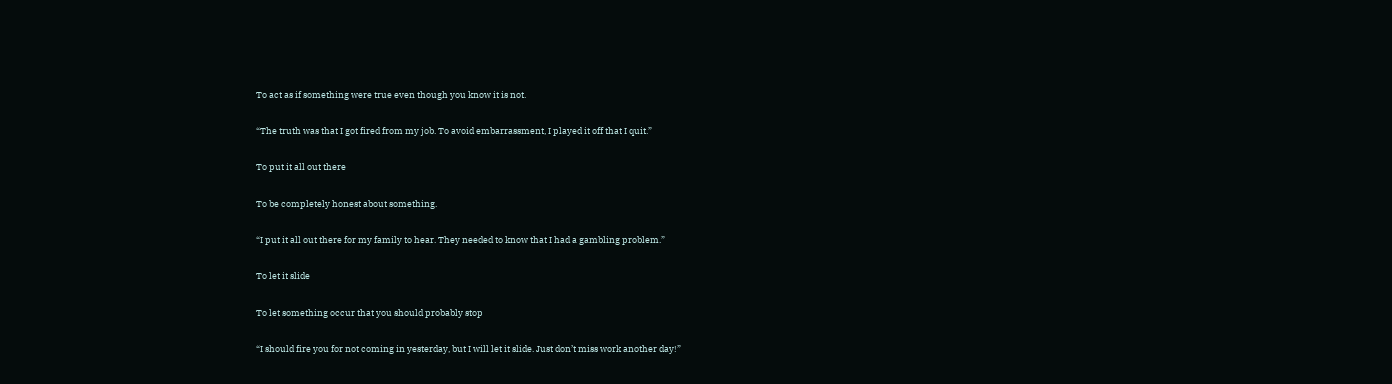To act as if something were true even though you know it is not.

“The truth was that I got fired from my job. To avoid embarrassment, I played it off that I quit.”

To put it all out there

To be completely honest about something.

“I put it all out there for my family to hear. They needed to know that I had a gambling problem.”

To let it slide

To let something occur that you should probably stop

“I should fire you for not coming in yesterday, but I will let it slide. Just don’t miss work another day!”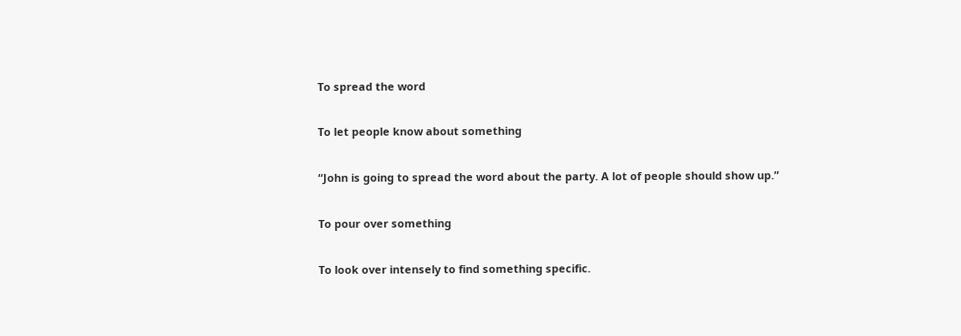To spread the word

To let people know about something

“John is going to spread the word about the party. A lot of people should show up.”

To pour over something

To look over intensely to find something specific.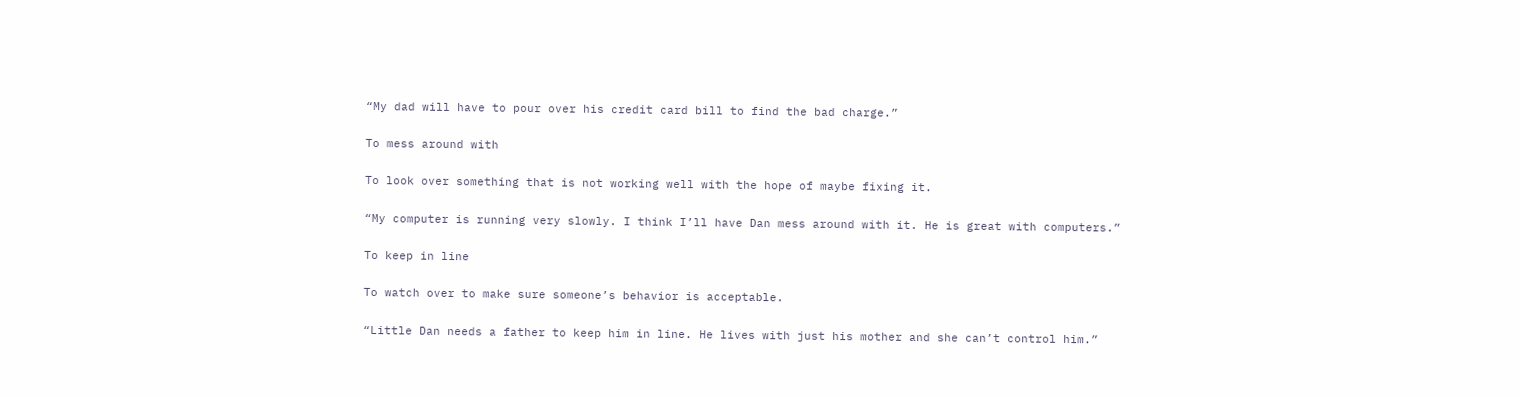“My dad will have to pour over his credit card bill to find the bad charge.”

To mess around with

To look over something that is not working well with the hope of maybe fixing it.

“My computer is running very slowly. I think I’ll have Dan mess around with it. He is great with computers.”

To keep in line

To watch over to make sure someone’s behavior is acceptable.

“Little Dan needs a father to keep him in line. He lives with just his mother and she can’t control him.”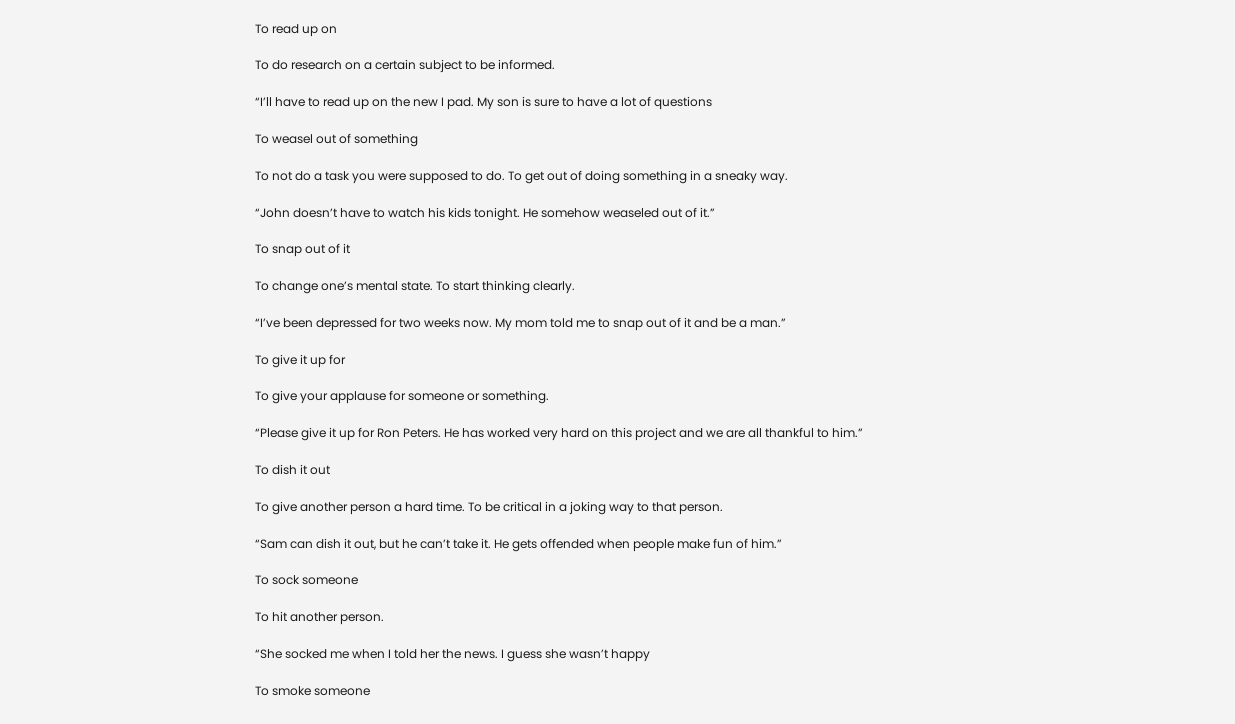To read up on

To do research on a certain subject to be informed.

“I’ll have to read up on the new I pad. My son is sure to have a lot of questions

To weasel out of something

To not do a task you were supposed to do. To get out of doing something in a sneaky way.

“John doesn’t have to watch his kids tonight. He somehow weaseled out of it.”

To snap out of it

To change one’s mental state. To start thinking clearly.

“I’ve been depressed for two weeks now. My mom told me to snap out of it and be a man.”

To give it up for

To give your applause for someone or something.

“Please give it up for Ron Peters. He has worked very hard on this project and we are all thankful to him.”

To dish it out

To give another person a hard time. To be critical in a joking way to that person.

“Sam can dish it out, but he can’t take it. He gets offended when people make fun of him.”

To sock someone

To hit another person.

“She socked me when I told her the news. I guess she wasn’t happy

To smoke someone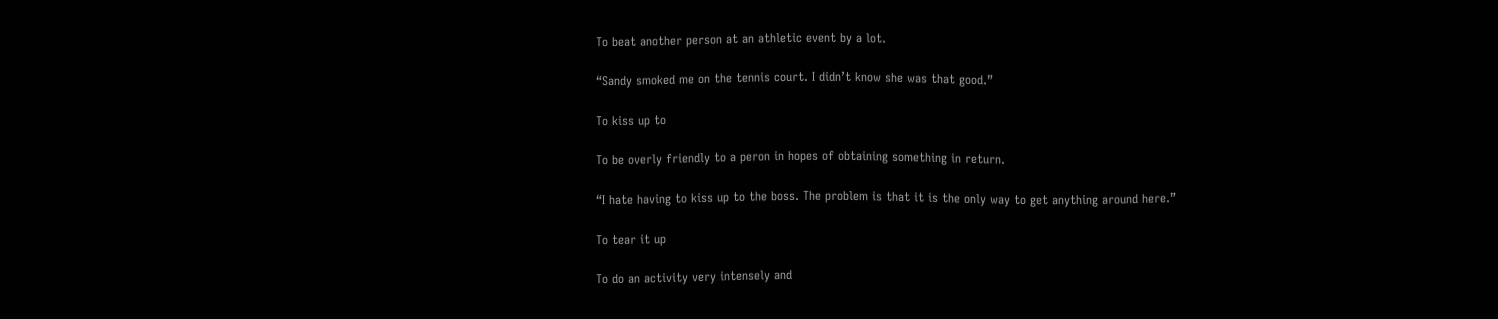To beat another person at an athletic event by a lot.

“Sandy smoked me on the tennis court. I didn’t know she was that good.”

To kiss up to

To be overly friendly to a peron in hopes of obtaining something in return.

“I hate having to kiss up to the boss. The problem is that it is the only way to get anything around here.”

To tear it up

To do an activity very intensely and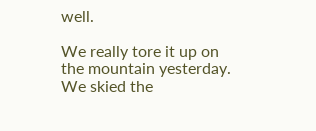well.

We really tore it up on the mountain yesterday. We skied the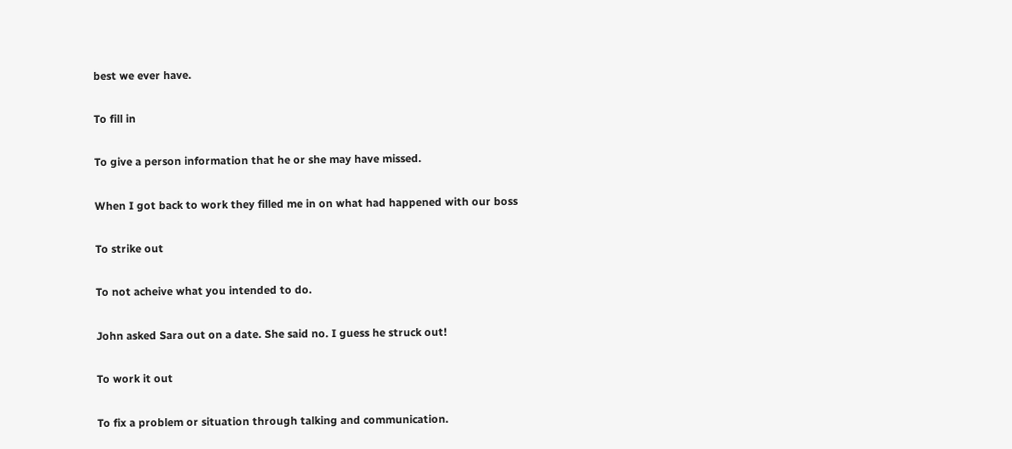best we ever have.

To fill in

To give a person information that he or she may have missed.

When I got back to work they filled me in on what had happened with our boss

To strike out

To not acheive what you intended to do.

John asked Sara out on a date. She said no. I guess he struck out!

To work it out

To fix a problem or situation through talking and communication.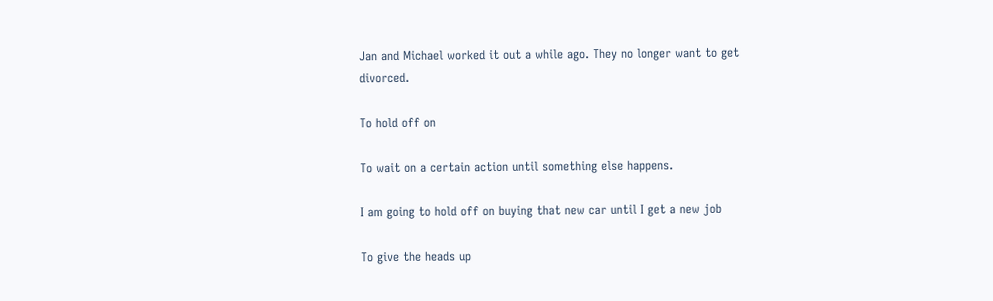Jan and Michael worked it out a while ago. They no longer want to get divorced.

To hold off on

To wait on a certain action until something else happens.

I am going to hold off on buying that new car until I get a new job

To give the heads up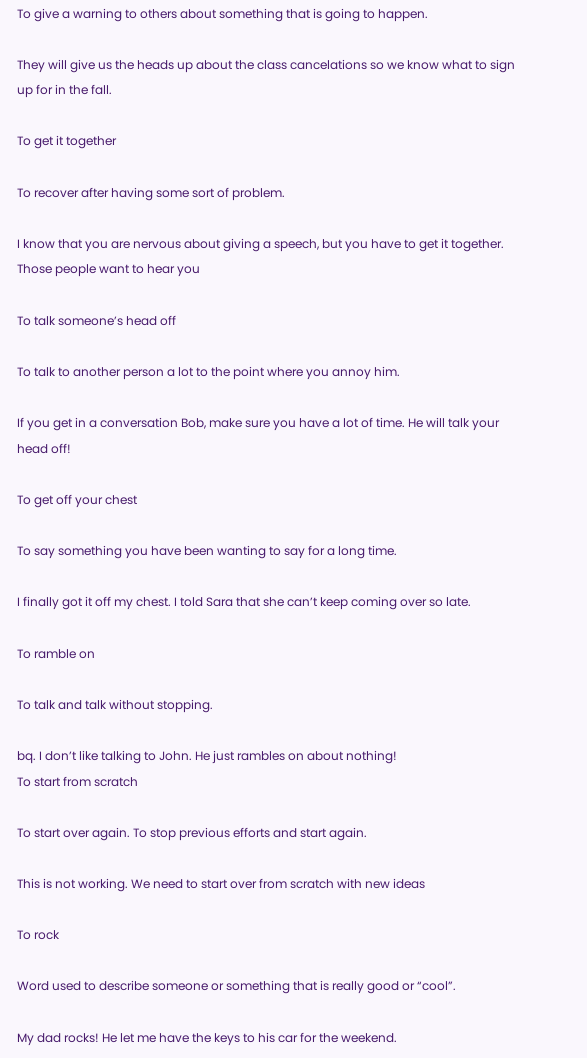To give a warning to others about something that is going to happen.

They will give us the heads up about the class cancelations so we know what to sign up for in the fall.

To get it together

To recover after having some sort of problem.

I know that you are nervous about giving a speech, but you have to get it together. Those people want to hear you

To talk someone’s head off

To talk to another person a lot to the point where you annoy him.

If you get in a conversation Bob, make sure you have a lot of time. He will talk your head off!

To get off your chest

To say something you have been wanting to say for a long time.

I finally got it off my chest. I told Sara that she can’t keep coming over so late.

To ramble on

To talk and talk without stopping.

bq. I don’t like talking to John. He just rambles on about nothing!
To start from scratch

To start over again. To stop previous efforts and start again.

This is not working. We need to start over from scratch with new ideas

To rock

Word used to describe someone or something that is really good or “cool”.

My dad rocks! He let me have the keys to his car for the weekend.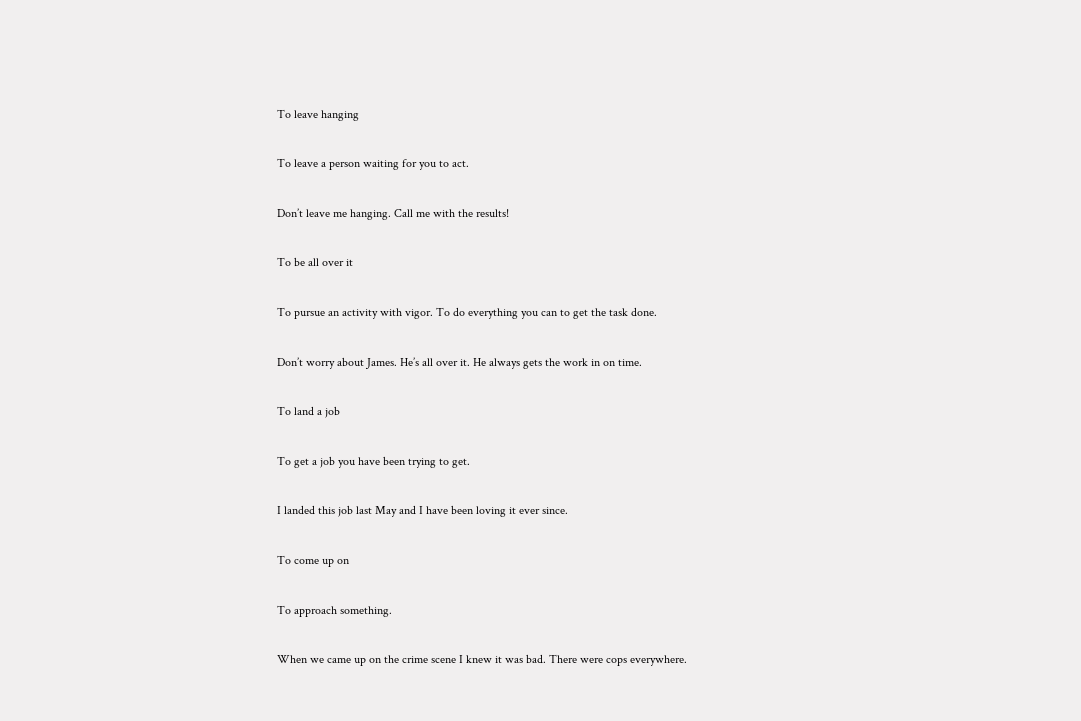To leave hanging

To leave a person waiting for you to act.

Don’t leave me hanging. Call me with the results!

To be all over it

To pursue an activity with vigor. To do everything you can to get the task done.

Don’t worry about James. He’s all over it. He always gets the work in on time.

To land a job

To get a job you have been trying to get.

I landed this job last May and I have been loving it ever since.

To come up on

To approach something.

When we came up on the crime scene I knew it was bad. There were cops everywhere.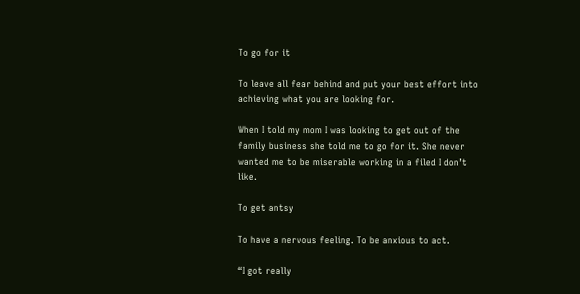To go for it

To leave all fear behind and put your best effort into achieving what you are looking for.

When I told my mom I was looking to get out of the family business she told me to go for it. She never wanted me to be miserable working in a filed I don’t like.

To get antsy

To have a nervous feeling. To be anxious to act.

“I got really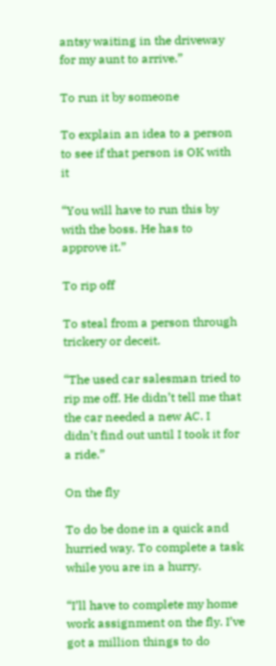antsy waiting in the driveway for my aunt to arrive.”

To run it by someone

To explain an idea to a person to see if that person is OK with it

“You will have to run this by with the boss. He has to approve it.”

To rip off

To steal from a person through trickery or deceit.

“The used car salesman tried to rip me off. He didn’t tell me that the car needed a new AC. I didn’t find out until I took it for a ride.”

On the fly

To do be done in a quick and hurried way. To complete a task while you are in a hurry.

“I’ll have to complete my home work assignment on the fly. I’ve got a million things to do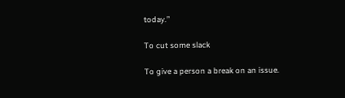today.”

To cut some slack

To give a person a break on an issue.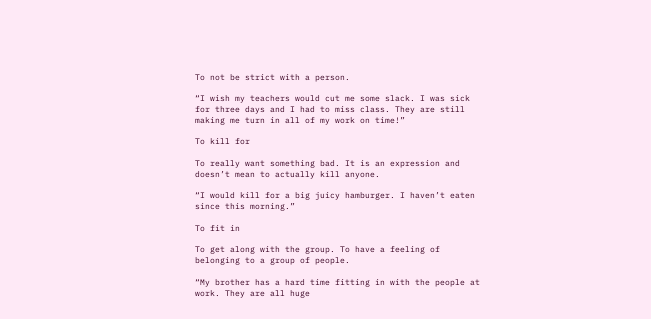To not be strict with a person.

“I wish my teachers would cut me some slack. I was sick for three days and I had to miss class. They are still making me turn in all of my work on time!”

To kill for

To really want something bad. It is an expression and doesn’t mean to actually kill anyone.

“I would kill for a big juicy hamburger. I haven’t eaten since this morning.”

To fit in

To get along with the group. To have a feeling of belonging to a group of people.

“My brother has a hard time fitting in with the people at work. They are all huge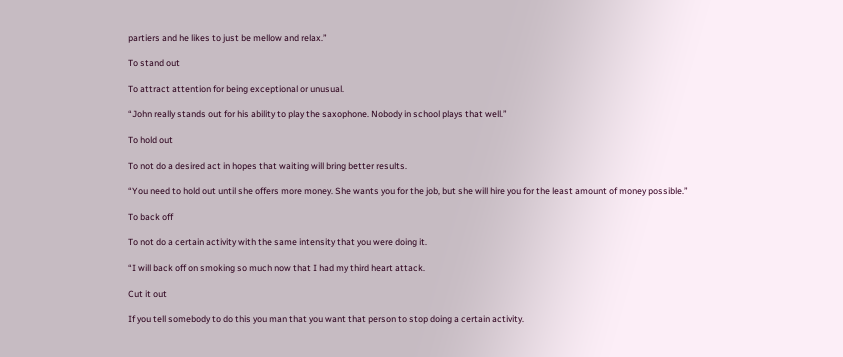partiers and he likes to just be mellow and relax.”

To stand out

To attract attention for being exceptional or unusual.

“John really stands out for his ability to play the saxophone. Nobody in school plays that well.”

To hold out

To not do a desired act in hopes that waiting will bring better results.

“You need to hold out until she offers more money. She wants you for the job, but she will hire you for the least amount of money possible.”

To back off

To not do a certain activity with the same intensity that you were doing it.

“I will back off on smoking so much now that I had my third heart attack.

Cut it out

If you tell somebody to do this you man that you want that person to stop doing a certain activity.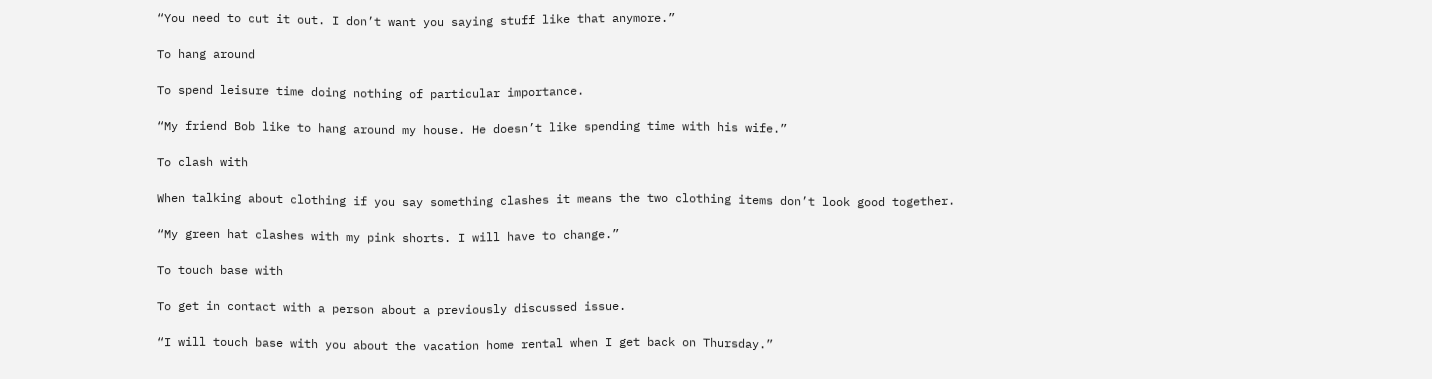“You need to cut it out. I don’t want you saying stuff like that anymore.”

To hang around

To spend leisure time doing nothing of particular importance.

“My friend Bob like to hang around my house. He doesn’t like spending time with his wife.”

To clash with

When talking about clothing if you say something clashes it means the two clothing items don’t look good together.

“My green hat clashes with my pink shorts. I will have to change.”

To touch base with

To get in contact with a person about a previously discussed issue.

“I will touch base with you about the vacation home rental when I get back on Thursday.”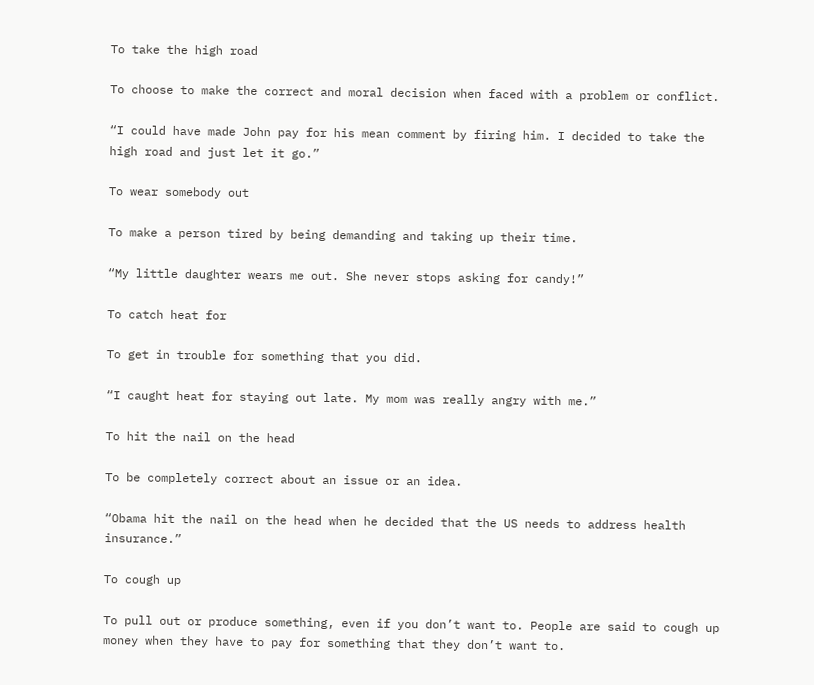To take the high road

To choose to make the correct and moral decision when faced with a problem or conflict.

“I could have made John pay for his mean comment by firing him. I decided to take the high road and just let it go.”

To wear somebody out

To make a person tired by being demanding and taking up their time.

“My little daughter wears me out. She never stops asking for candy!”

To catch heat for

To get in trouble for something that you did.

“I caught heat for staying out late. My mom was really angry with me.”

To hit the nail on the head

To be completely correct about an issue or an idea.

“Obama hit the nail on the head when he decided that the US needs to address health insurance.”

To cough up

To pull out or produce something, even if you don’t want to. People are said to cough up money when they have to pay for something that they don’t want to.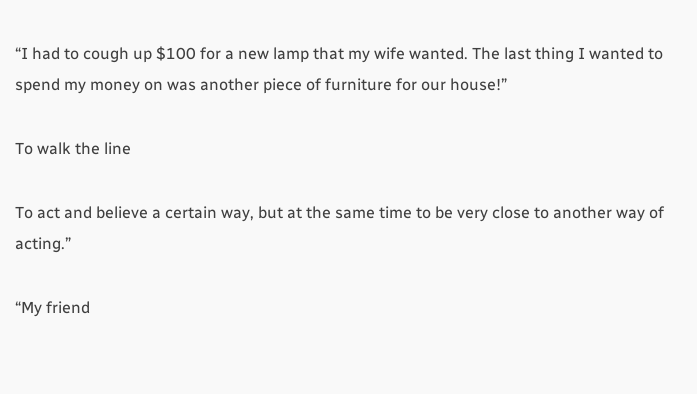“I had to cough up $100 for a new lamp that my wife wanted. The last thing I wanted to spend my money on was another piece of furniture for our house!”

To walk the line

To act and believe a certain way, but at the same time to be very close to another way of acting.”

“My friend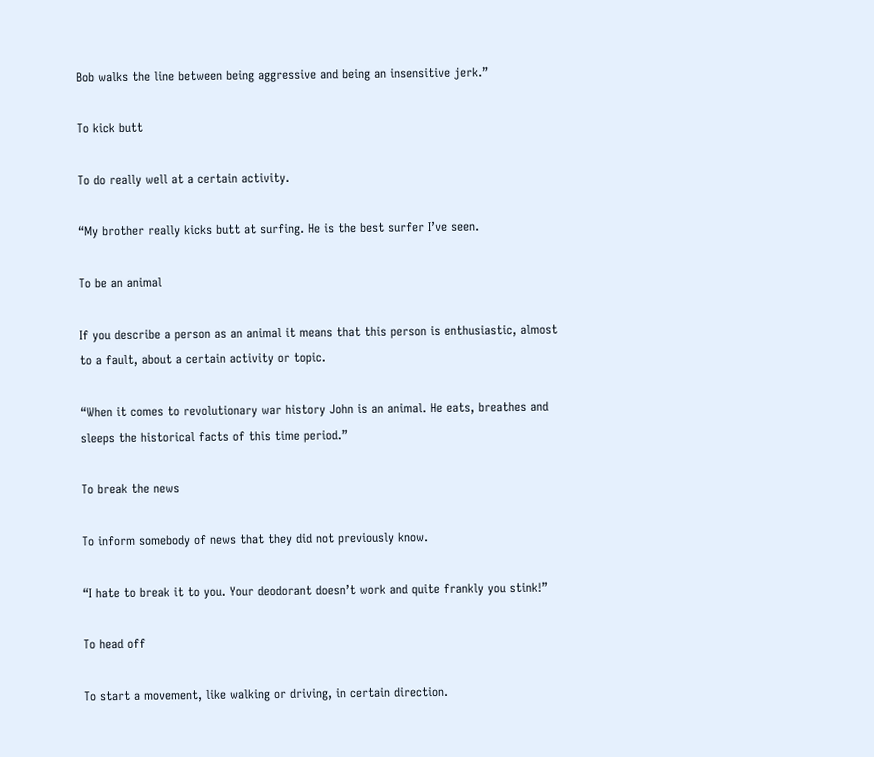Bob walks the line between being aggressive and being an insensitive jerk.”

To kick butt

To do really well at a certain activity.

“My brother really kicks butt at surfing. He is the best surfer I’ve seen.

To be an animal

If you describe a person as an animal it means that this person is enthusiastic, almost to a fault, about a certain activity or topic.

“When it comes to revolutionary war history John is an animal. He eats, breathes and sleeps the historical facts of this time period.”

To break the news

To inform somebody of news that they did not previously know.

“I hate to break it to you. Your deodorant doesn’t work and quite frankly you stink!”

To head off

To start a movement, like walking or driving, in certain direction.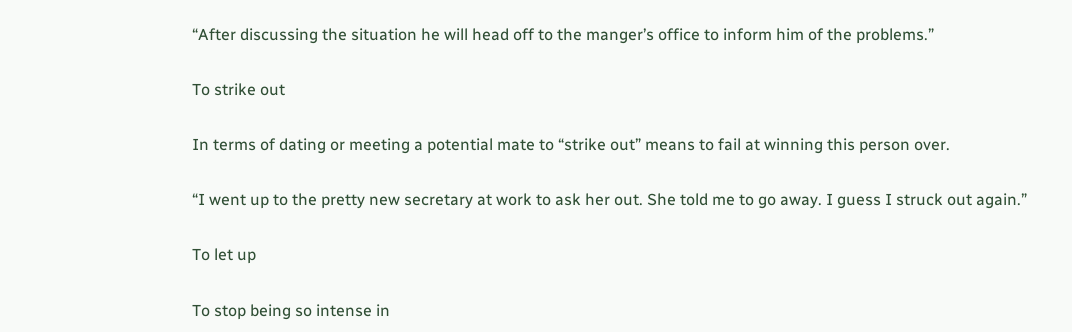“After discussing the situation he will head off to the manger’s office to inform him of the problems.”

To strike out

In terms of dating or meeting a potential mate to “strike out” means to fail at winning this person over.

“I went up to the pretty new secretary at work to ask her out. She told me to go away. I guess I struck out again.”

To let up

To stop being so intense in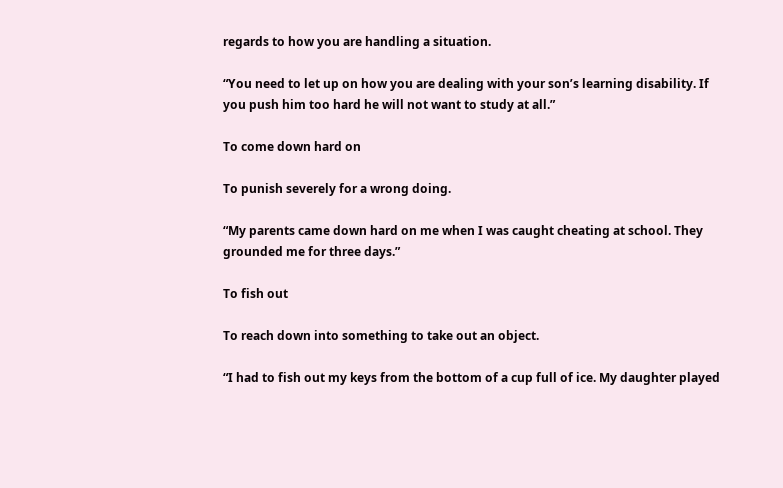regards to how you are handling a situation.

“You need to let up on how you are dealing with your son’s learning disability. If you push him too hard he will not want to study at all.”

To come down hard on

To punish severely for a wrong doing.

“My parents came down hard on me when I was caught cheating at school. They grounded me for three days.”

To fish out

To reach down into something to take out an object.

“I had to fish out my keys from the bottom of a cup full of ice. My daughter played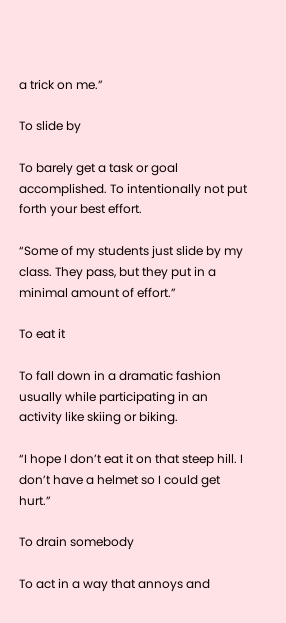a trick on me.”

To slide by

To barely get a task or goal accomplished. To intentionally not put forth your best effort.

“Some of my students just slide by my class. They pass, but they put in a minimal amount of effort.”

To eat it

To fall down in a dramatic fashion usually while participating in an activity like skiing or biking.

“I hope I don’t eat it on that steep hill. I don’t have a helmet so I could get hurt.”

To drain somebody

To act in a way that annoys and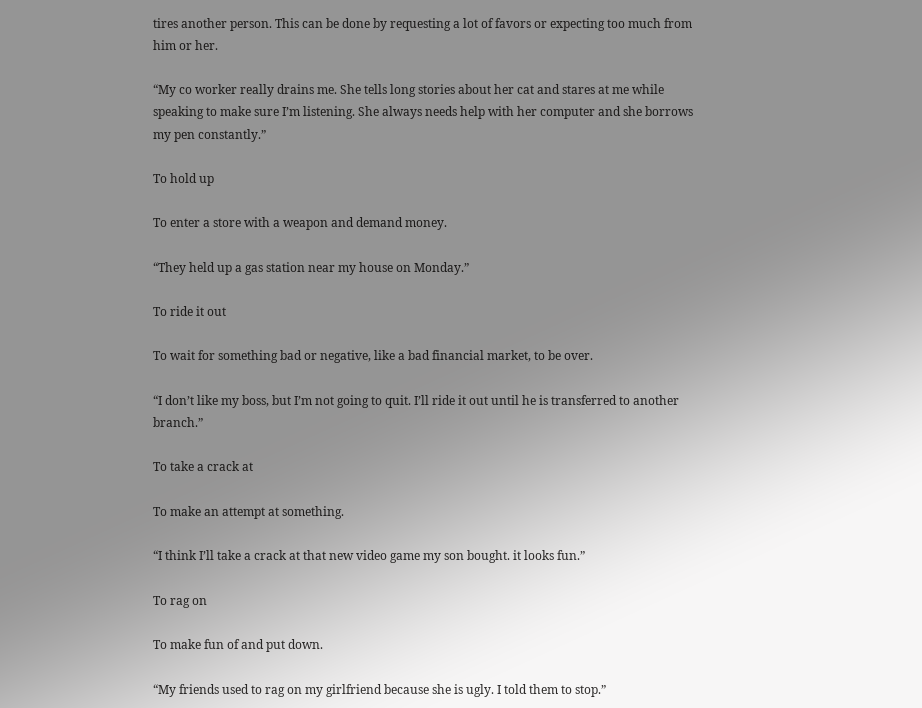tires another person. This can be done by requesting a lot of favors or expecting too much from him or her.

“My co worker really drains me. She tells long stories about her cat and stares at me while speaking to make sure I’m listening. She always needs help with her computer and she borrows my pen constantly.”

To hold up

To enter a store with a weapon and demand money.

“They held up a gas station near my house on Monday.”

To ride it out

To wait for something bad or negative, like a bad financial market, to be over.

“I don’t like my boss, but I’m not going to quit. I’ll ride it out until he is transferred to another branch.”

To take a crack at

To make an attempt at something.

“I think I’ll take a crack at that new video game my son bought. it looks fun.”

To rag on

To make fun of and put down.

“My friends used to rag on my girlfriend because she is ugly. I told them to stop.”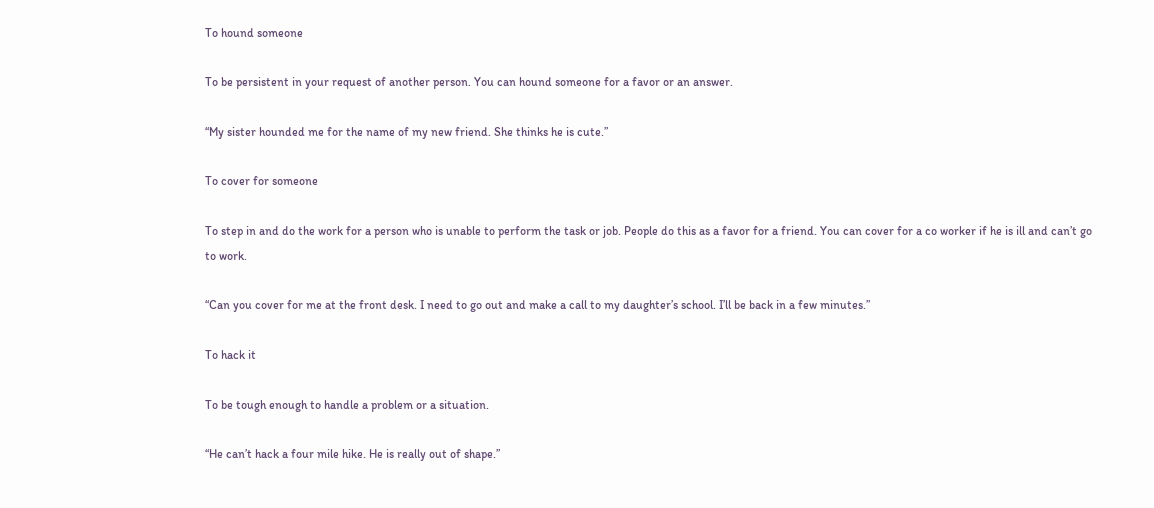To hound someone

To be persistent in your request of another person. You can hound someone for a favor or an answer.

“My sister hounded me for the name of my new friend. She thinks he is cute.”

To cover for someone

To step in and do the work for a person who is unable to perform the task or job. People do this as a favor for a friend. You can cover for a co worker if he is ill and can’t go to work.

“Can you cover for me at the front desk. I need to go out and make a call to my daughter’s school. I’ll be back in a few minutes.”

To hack it

To be tough enough to handle a problem or a situation.

“He can’t hack a four mile hike. He is really out of shape.”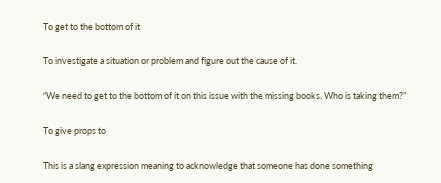To get to the bottom of it

To investigate a situation or problem and figure out the cause of it.

“We need to get to the bottom of it on this issue with the missing books. Who is taking them?”

To give props to

This is a slang expression meaning to acknowledge that someone has done something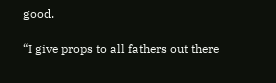good.

“I give props to all fathers out there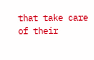that take care of their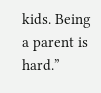kids. Being a parent is hard.”